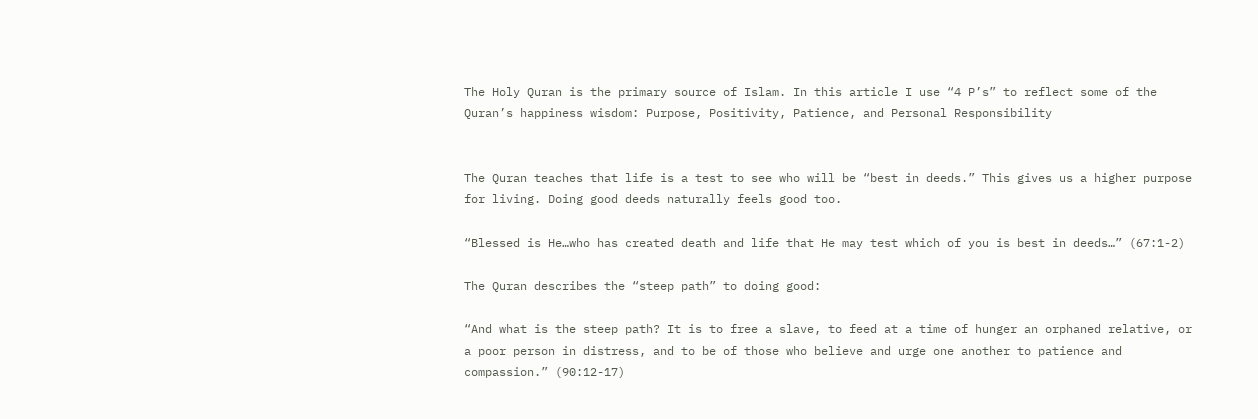The Holy Quran is the primary source of Islam. In this article I use “4 P’s” to reflect some of the Quran’s happiness wisdom: Purpose, Positivity, Patience, and Personal Responsibility


The Quran teaches that life is a test to see who will be “best in deeds.” This gives us a higher purpose for living. Doing good deeds naturally feels good too.

“Blessed is He…who has created death and life that He may test which of you is best in deeds…” (67:1-2)

The Quran describes the “steep path” to doing good:

“And what is the steep path? It is to free a slave, to feed at a time of hunger an orphaned relative, or a poor person in distress, and to be of those who believe and urge one another to patience and compassion.” (90:12-17)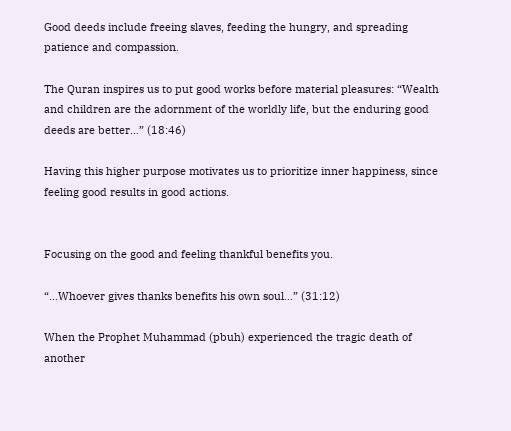Good deeds include freeing slaves, feeding the hungry, and spreading patience and compassion.

The Quran inspires us to put good works before material pleasures: “Wealth and children are the adornment of the worldly life, but the enduring good deeds are better…” (18:46)

Having this higher purpose motivates us to prioritize inner happiness, since feeling good results in good actions.


Focusing on the good and feeling thankful benefits you.

“…Whoever gives thanks benefits his own soul…” (31:12)

When the Prophet Muhammad (pbuh) experienced the tragic death of another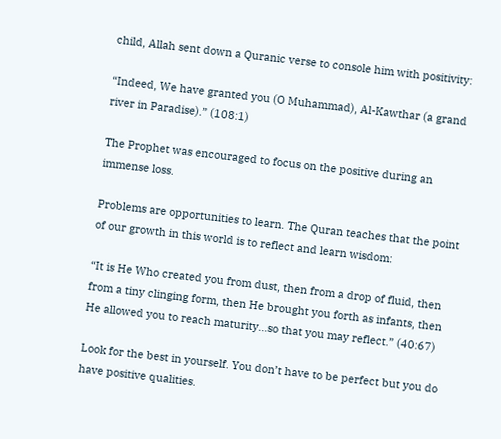child, Allah sent down a Quranic verse to console him with positivity:

“Indeed, We have granted you (O Muhammad), Al-Kawthar (a grand river in Paradise).” (108:1)

The Prophet was encouraged to focus on the positive during an immense loss.

Problems are opportunities to learn. The Quran teaches that the point of our growth in this world is to reflect and learn wisdom:

“It is He Who created you from dust, then from a drop of fluid, then from a tiny clinging form, then He brought you forth as infants, then He allowed you to reach maturity…so that you may reflect.” (40:67)

Look for the best in yourself. You don’t have to be perfect but you do have positive qualities.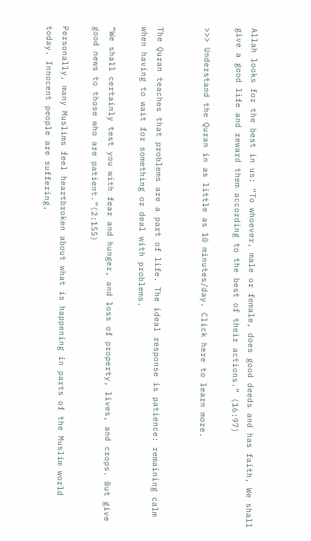Allah looks for the best in us: “To whoever, male or female, does good deeds and has faith, We shall give a good life and reward them according to the best of their actions.” (16:97)

>>> Understand the Quran in as little as 10 minutes/day. Click here to learn more.


The Quran teaches that problems are a part of life. The ideal response is patience: remaining calm when having to wait for something or deal with problems.

“We shall certainly test you with fear and hunger, and loss of property, lives, and crops. But give good news to those who are patient.”(2:155)

Personally, many Muslims feel heartbroken about what is happening in parts of the Muslim world today. Innocent people are suffering,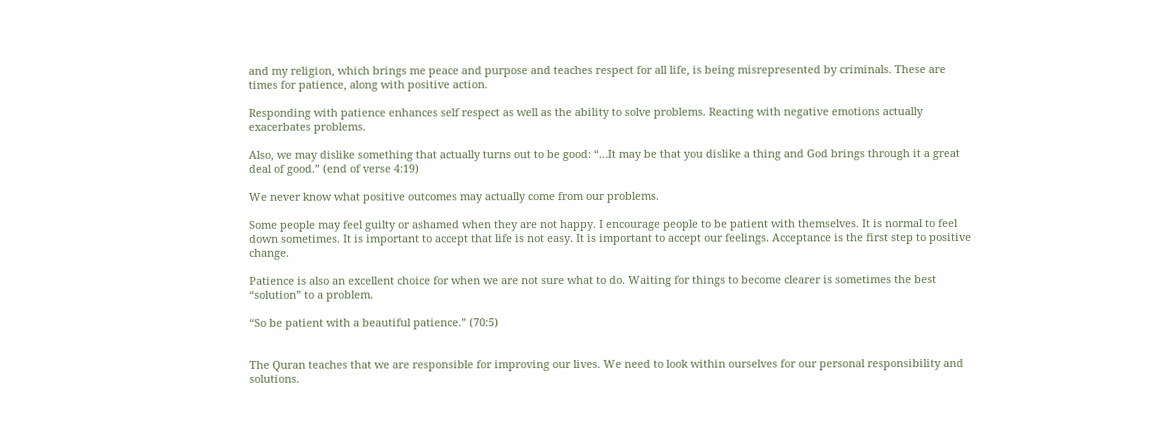and my religion, which brings me peace and purpose and teaches respect for all life, is being misrepresented by criminals. These are times for patience, along with positive action.

Responding with patience enhances self respect as well as the ability to solve problems. Reacting with negative emotions actually exacerbates problems.

Also, we may dislike something that actually turns out to be good: “…It may be that you dislike a thing and God brings through it a great deal of good.” (end of verse 4:19)

We never know what positive outcomes may actually come from our problems.

Some people may feel guilty or ashamed when they are not happy. I encourage people to be patient with themselves. It is normal to feel down sometimes. It is important to accept that life is not easy. It is important to accept our feelings. Acceptance is the first step to positive change.

Patience is also an excellent choice for when we are not sure what to do. Waiting for things to become clearer is sometimes the best “solution” to a problem.

“So be patient with a beautiful patience.” (70:5)


The Quran teaches that we are responsible for improving our lives. We need to look within ourselves for our personal responsibility and solutions.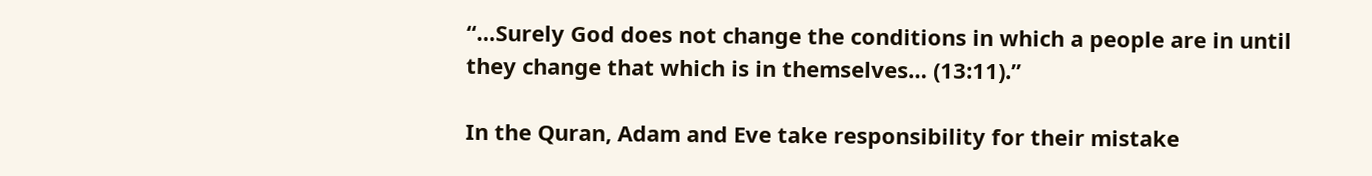“…Surely God does not change the conditions in which a people are in until they change that which is in themselves… (13:11).”

In the Quran, Adam and Eve take responsibility for their mistake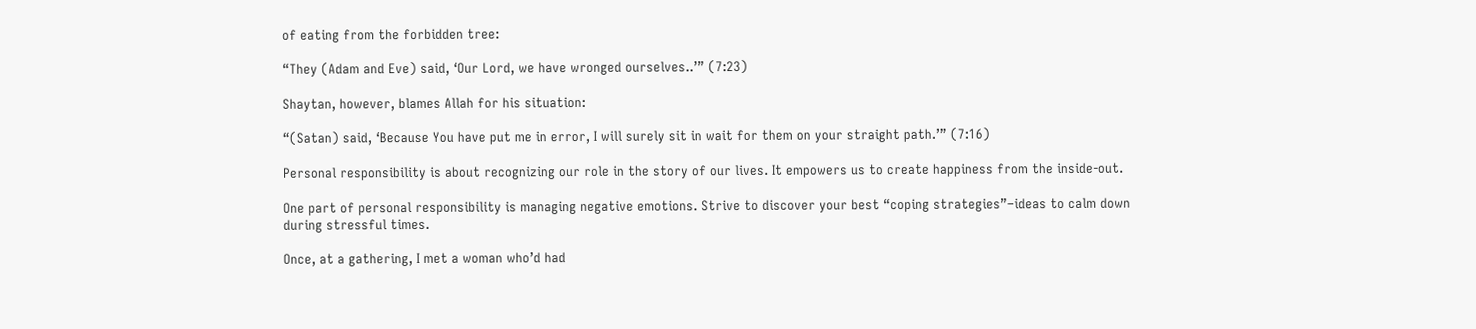of eating from the forbidden tree:

“They (Adam and Eve) said, ‘Our Lord, we have wronged ourselves..’” (7:23)

Shaytan, however, blames Allah for his situation:

“(Satan) said, ‘Because You have put me in error, I will surely sit in wait for them on your straight path.’” (7:16)

Personal responsibility is about recognizing our role in the story of our lives. It empowers us to create happiness from the inside-out.

One part of personal responsibility is managing negative emotions. Strive to discover your best “coping strategies”–ideas to calm down during stressful times.

Once, at a gathering, I met a woman who’d had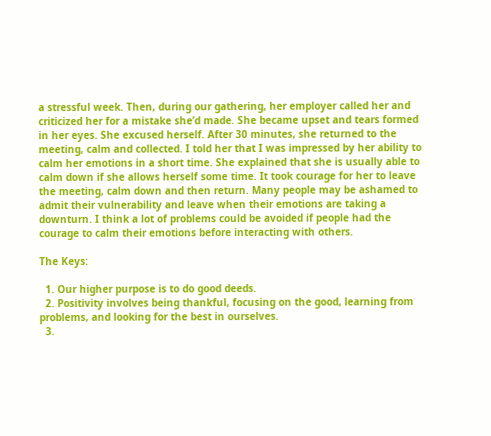a stressful week. Then, during our gathering, her employer called her and criticized her for a mistake she’d made. She became upset and tears formed in her eyes. She excused herself. After 30 minutes, she returned to the meeting, calm and collected. I told her that I was impressed by her ability to calm her emotions in a short time. She explained that she is usually able to calm down if she allows herself some time. It took courage for her to leave the meeting, calm down and then return. Many people may be ashamed to admit their vulnerability and leave when their emotions are taking a downturn. I think a lot of problems could be avoided if people had the courage to calm their emotions before interacting with others.

The Keys:

  1. Our higher purpose is to do good deeds.
  2. Positivity involves being thankful, focusing on the good, learning from problems, and looking for the best in ourselves.
  3.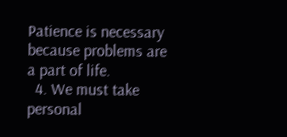Patience is necessary because problems are a part of life.
  4. We must take personal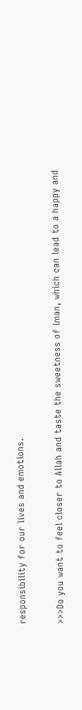responsibility for our lives and emotions.

>>>Do you want to feel closer to Allah and taste the sweetness of iman, which can lead to a happy and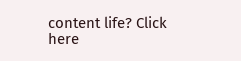content life? Click here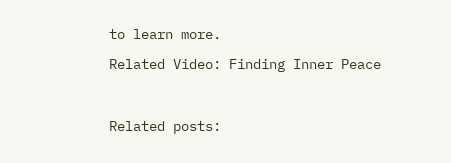to learn more.

Related Video: Finding Inner Peace



Related posts: